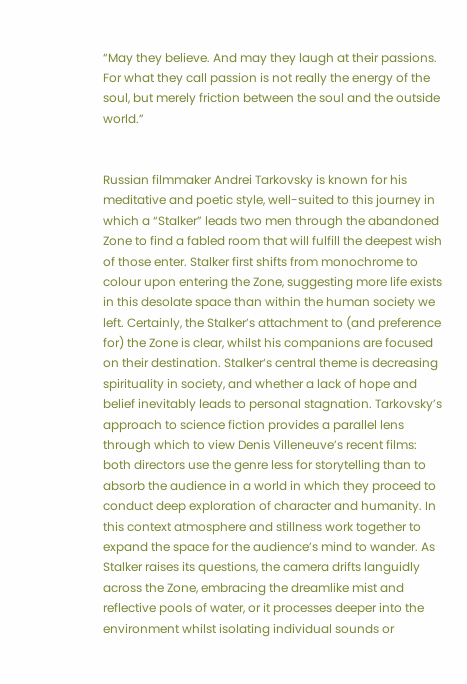“May they believe. And may they laugh at their passions. For what they call passion is not really the energy of the soul, but merely friction between the soul and the outside world.”


Russian filmmaker Andrei Tarkovsky is known for his meditative and poetic style, well-suited to this journey in which a “Stalker” leads two men through the abandoned Zone to find a fabled room that will fulfill the deepest wish of those enter. Stalker first shifts from monochrome to colour upon entering the Zone, suggesting more life exists in this desolate space than within the human society we left. Certainly, the Stalker’s attachment to (and preference for) the Zone is clear, whilst his companions are focused on their destination. Stalker‘s central theme is decreasing spirituality in society, and whether a lack of hope and belief inevitably leads to personal stagnation. Tarkovsky’s approach to science fiction provides a parallel lens through which to view Denis Villeneuve’s recent films: both directors use the genre less for storytelling than to absorb the audience in a world in which they proceed to conduct deep exploration of character and humanity. In this context atmosphere and stillness work together to expand the space for the audience’s mind to wander. As Stalker raises its questions, the camera drifts languidly across the Zone, embracing the dreamlike mist and reflective pools of water, or it processes deeper into the environment whilst isolating individual sounds or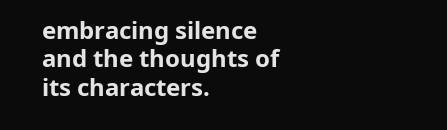embracing silence and the thoughts of its characters.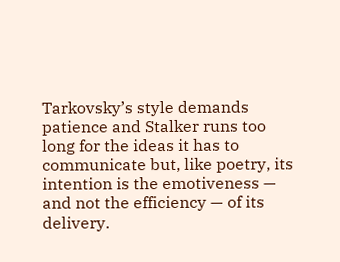Tarkovsky’s style demands patience and Stalker runs too long for the ideas it has to communicate but, like poetry, its intention is the emotiveness — and not the efficiency — of its delivery.